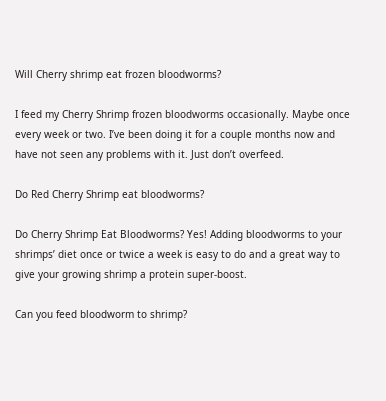Will Cherry shrimp eat frozen bloodworms?

I feed my Cherry Shrimp frozen bloodworms occasionally. Maybe once every week or two. I’ve been doing it for a couple months now and have not seen any problems with it. Just don’t overfeed.

Do Red Cherry Shrimp eat bloodworms?

Do Cherry Shrimp Eat Bloodworms? Yes! Adding bloodworms to your shrimps’ diet once or twice a week is easy to do and a great way to give your growing shrimp a protein super-boost.

Can you feed bloodworm to shrimp?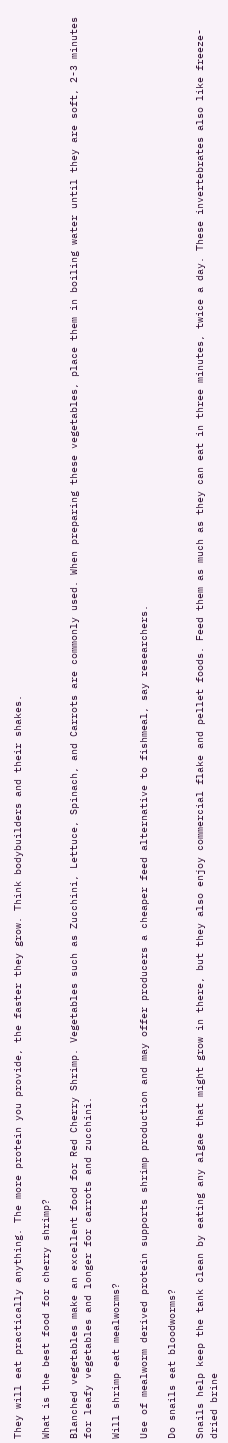They will eat practically anything. The more protein you provide, the faster they grow. Think bodybuilders and their shakes.

What is the best food for cherry shrimp?

Blanched vegetables make an excellent food for Red Cherry Shrimp. Vegetables such as Zucchini, Lettuce, Spinach, and Carrots are commonly used. When preparing these vegetables, place them in boiling water until they are soft, 2-3 minutes for leafy vegetables and longer for carrots and zucchini.

Will shrimp eat mealworms?

Use of mealworm derived protein supports shrimp production and may offer producers a cheaper feed alternative to fishmeal, say researchers.

Do snails eat bloodworms?

Snails help keep the tank clean by eating any algae that might grow in there, but they also enjoy commercial flake and pellet foods. Feed them as much as they can eat in three minutes, twice a day. These invertebrates also like freeze-dried brine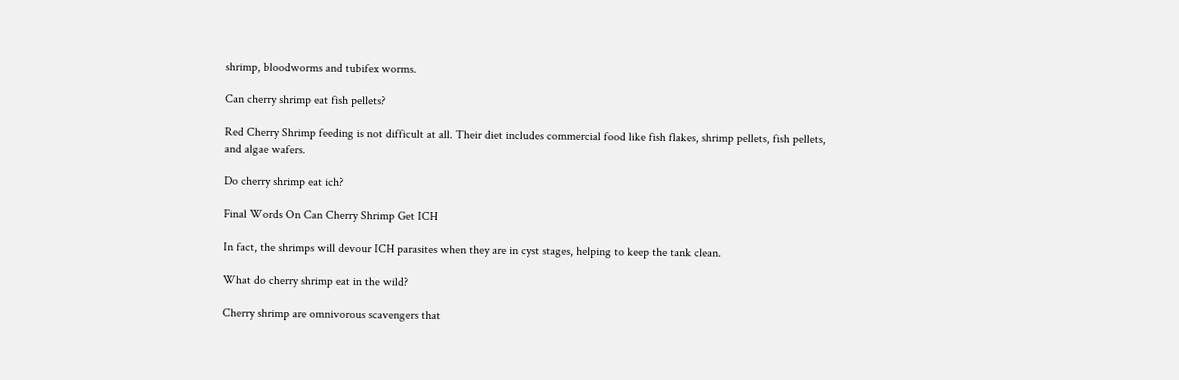shrimp, bloodworms and tubifex worms.

Can cherry shrimp eat fish pellets?

Red Cherry Shrimp feeding is not difficult at all. Their diet includes commercial food like fish flakes, shrimp pellets, fish pellets, and algae wafers.

Do cherry shrimp eat ich?

Final Words On Can Cherry Shrimp Get ICH

In fact, the shrimps will devour ICH parasites when they are in cyst stages, helping to keep the tank clean.

What do cherry shrimp eat in the wild?

Cherry shrimp are omnivorous scavengers that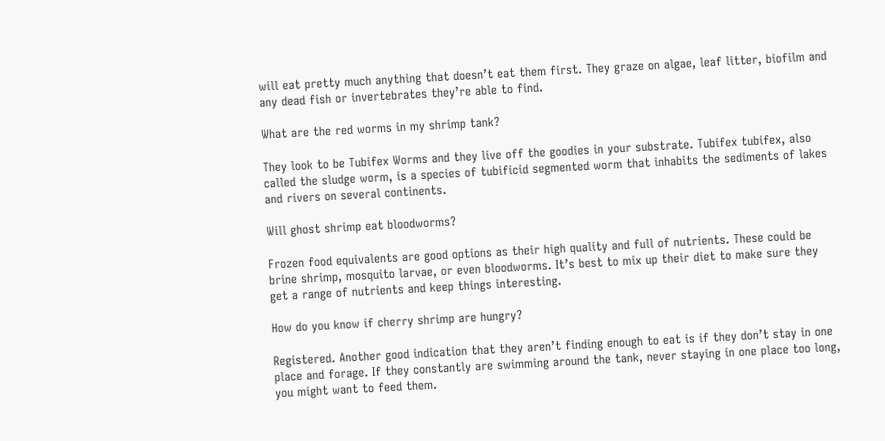will eat pretty much anything that doesn’t eat them first. They graze on algae, leaf litter, biofilm and any dead fish or invertebrates they’re able to find.

What are the red worms in my shrimp tank?

They look to be Tubifex Worms and they live off the goodies in your substrate. Tubifex tubifex, also called the sludge worm, is a species of tubificid segmented worm that inhabits the sediments of lakes and rivers on several continents.

Will ghost shrimp eat bloodworms?

Frozen food equivalents are good options as their high quality and full of nutrients. These could be brine shrimp, mosquito larvae, or even bloodworms. It’s best to mix up their diet to make sure they get a range of nutrients and keep things interesting.

How do you know if cherry shrimp are hungry?

Registered. Another good indication that they aren’t finding enough to eat is if they don’t stay in one place and forage. If they constantly are swimming around the tank, never staying in one place too long, you might want to feed them.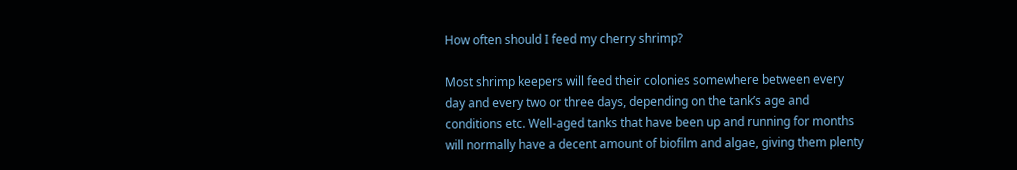How often should I feed my cherry shrimp?

Most shrimp keepers will feed their colonies somewhere between every day and every two or three days, depending on the tank’s age and conditions etc. Well-aged tanks that have been up and running for months will normally have a decent amount of biofilm and algae, giving them plenty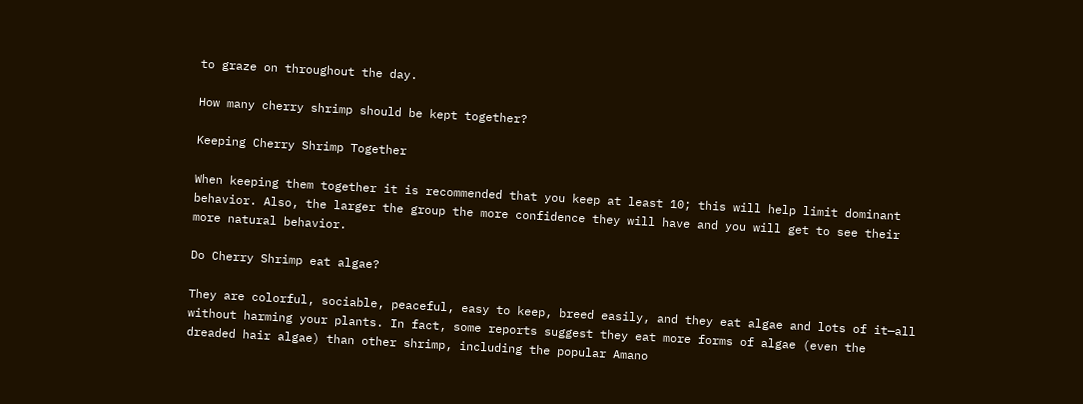to graze on throughout the day.

How many cherry shrimp should be kept together?

Keeping Cherry Shrimp Together

When keeping them together it is recommended that you keep at least 10; this will help limit dominant behavior. Also, the larger the group the more confidence they will have and you will get to see their more natural behavior.

Do Cherry Shrimp eat algae?

They are colorful, sociable, peaceful, easy to keep, breed easily, and they eat algae and lots of it—all without harming your plants. In fact, some reports suggest they eat more forms of algae (even the dreaded hair algae) than other shrimp, including the popular Amano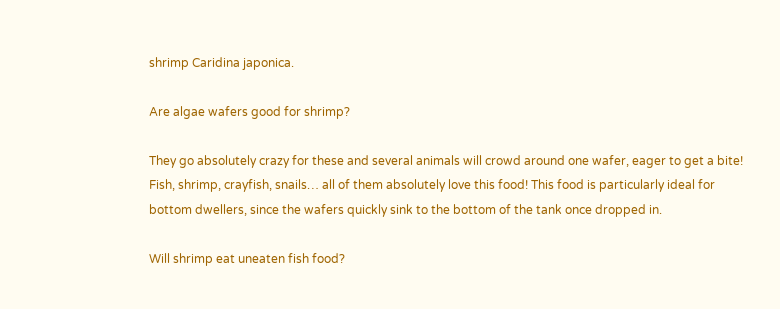shrimp Caridina japonica.

Are algae wafers good for shrimp?

They go absolutely crazy for these and several animals will crowd around one wafer, eager to get a bite! Fish, shrimp, crayfish, snails… all of them absolutely love this food! This food is particularly ideal for bottom dwellers, since the wafers quickly sink to the bottom of the tank once dropped in.

Will shrimp eat uneaten fish food?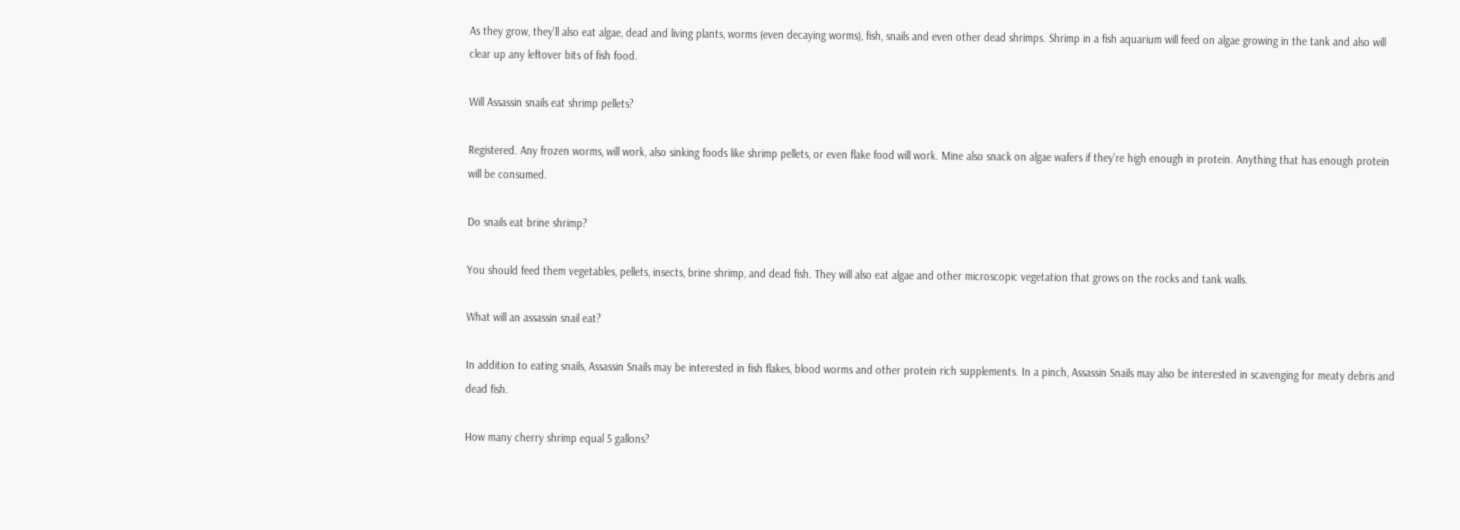As they grow, they’ll also eat algae, dead and living plants, worms (even decaying worms), fish, snails and even other dead shrimps. Shrimp in a fish aquarium will feed on algae growing in the tank and also will clear up any leftover bits of fish food.

Will Assassin snails eat shrimp pellets?

Registered. Any frozen worms, will work, also sinking foods like shrimp pellets, or even flake food will work. Mine also snack on algae wafers if they’re high enough in protein. Anything that has enough protein will be consumed.

Do snails eat brine shrimp?

You should feed them vegetables, pellets, insects, brine shrimp, and dead fish. They will also eat algae and other microscopic vegetation that grows on the rocks and tank walls.

What will an assassin snail eat?

In addition to eating snails, Assassin Snails may be interested in fish flakes, blood worms and other protein rich supplements. In a pinch, Assassin Snails may also be interested in scavenging for meaty debris and dead fish.

How many cherry shrimp equal 5 gallons?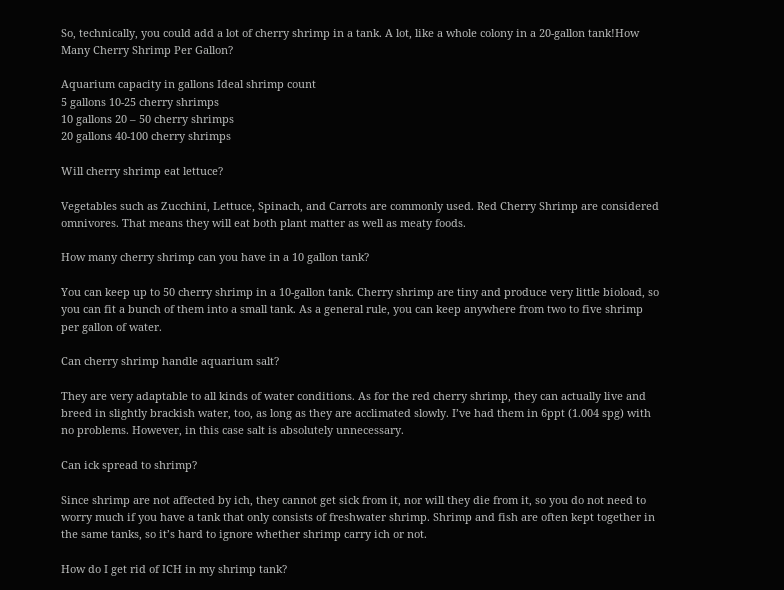So, technically, you could add a lot of cherry shrimp in a tank. A lot, like a whole colony in a 20-gallon tank!How Many Cherry Shrimp Per Gallon?

Aquarium capacity in gallons Ideal shrimp count
5 gallons 10-25 cherry shrimps
10 gallons 20 – 50 cherry shrimps
20 gallons 40-100 cherry shrimps

Will cherry shrimp eat lettuce?

Vegetables such as Zucchini, Lettuce, Spinach, and Carrots are commonly used. Red Cherry Shrimp are considered omnivores. That means they will eat both plant matter as well as meaty foods.

How many cherry shrimp can you have in a 10 gallon tank?

You can keep up to 50 cherry shrimp in a 10-gallon tank. Cherry shrimp are tiny and produce very little bioload, so you can fit a bunch of them into a small tank. As a general rule, you can keep anywhere from two to five shrimp per gallon of water.

Can cherry shrimp handle aquarium salt?

They are very adaptable to all kinds of water conditions. As for the red cherry shrimp, they can actually live and breed in slightly brackish water, too, as long as they are acclimated slowly. I’ve had them in 6ppt (1.004 spg) with no problems. However, in this case salt is absolutely unnecessary.

Can ick spread to shrimp?

Since shrimp are not affected by ich, they cannot get sick from it, nor will they die from it, so you do not need to worry much if you have a tank that only consists of freshwater shrimp. Shrimp and fish are often kept together in the same tanks, so it’s hard to ignore whether shrimp carry ich or not.

How do I get rid of ICH in my shrimp tank?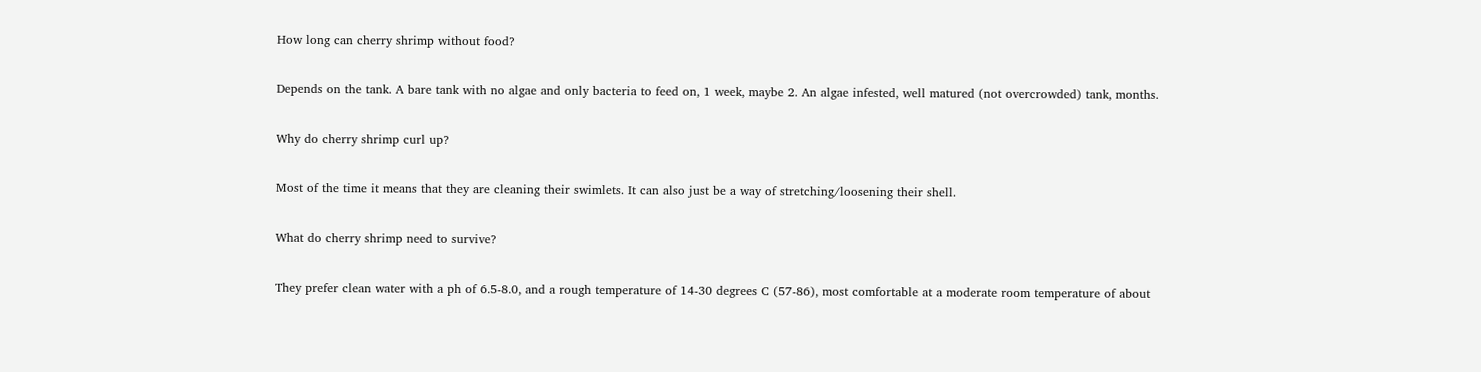How long can cherry shrimp without food?

Depends on the tank. A bare tank with no algae and only bacteria to feed on, 1 week, maybe 2. An algae infested, well matured (not overcrowded) tank, months.

Why do cherry shrimp curl up?

Most of the time it means that they are cleaning their swimlets. It can also just be a way of stretching/loosening their shell.

What do cherry shrimp need to survive?

They prefer clean water with a ph of 6.5-8.0, and a rough temperature of 14-30 degrees C (57-86), most comfortable at a moderate room temperature of about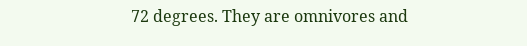72 degrees. They are omnivores and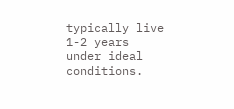typically live 1-2 years under ideal conditions.